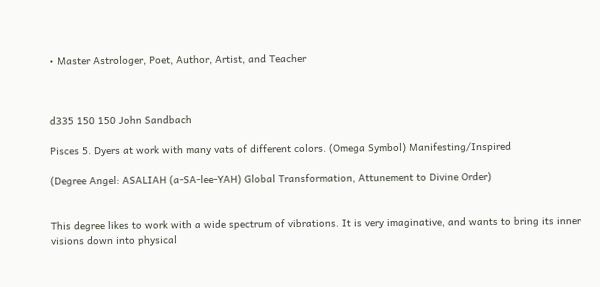• Master Astrologer, Poet, Author, Artist, and Teacher



d335 150 150 John Sandbach

Pisces 5. Dyers at work with many vats of different colors. (Omega Symbol) Manifesting/Inspired

(Degree Angel: ASALIAH (a-SA-lee-YAH) Global Transformation, Attunement to Divine Order)


This degree likes to work with a wide spectrum of vibrations. It is very imaginative, and wants to bring its inner visions down into physical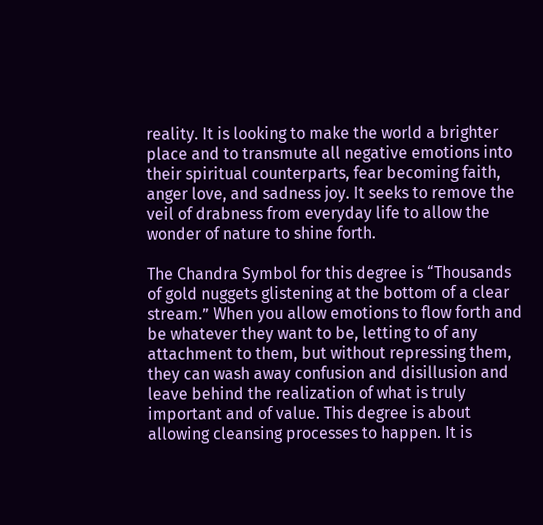reality. It is looking to make the world a brighter place and to transmute all negative emotions into their spiritual counterparts, fear becoming faith, anger love, and sadness joy. It seeks to remove the veil of drabness from everyday life to allow the wonder of nature to shine forth.

The Chandra Symbol for this degree is “Thousands of gold nuggets glistening at the bottom of a clear stream.” When you allow emotions to flow forth and be whatever they want to be, letting to of any attachment to them, but without repressing them, they can wash away confusion and disillusion and leave behind the realization of what is truly important and of value. This degree is about allowing cleansing processes to happen. It is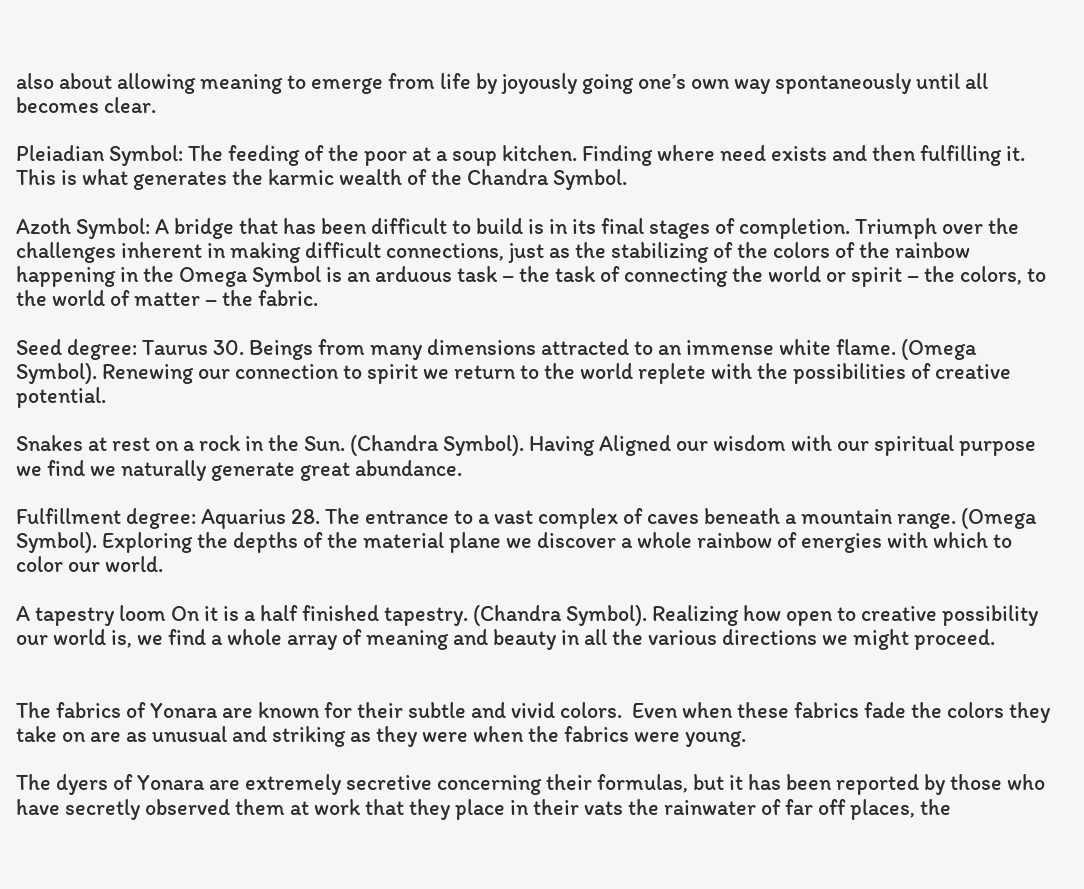also about allowing meaning to emerge from life by joyously going one’s own way spontaneously until all becomes clear.

Pleiadian Symbol: The feeding of the poor at a soup kitchen. Finding where need exists and then fulfilling it. This is what generates the karmic wealth of the Chandra Symbol.

Azoth Symbol: A bridge that has been difficult to build is in its final stages of completion. Triumph over the challenges inherent in making difficult connections, just as the stabilizing of the colors of the rainbow happening in the Omega Symbol is an arduous task – the task of connecting the world or spirit – the colors, to the world of matter – the fabric.

Seed degree: Taurus 30. Beings from many dimensions attracted to an immense white flame. (Omega Symbol). Renewing our connection to spirit we return to the world replete with the possibilities of creative potential.

Snakes at rest on a rock in the Sun. (Chandra Symbol). Having Aligned our wisdom with our spiritual purpose we find we naturally generate great abundance.

Fulfillment degree: Aquarius 28. The entrance to a vast complex of caves beneath a mountain range. (Omega Symbol). Exploring the depths of the material plane we discover a whole rainbow of energies with which to color our world.

A tapestry loom On it is a half finished tapestry. (Chandra Symbol). Realizing how open to creative possibility our world is, we find a whole array of meaning and beauty in all the various directions we might proceed.


The fabrics of Yonara are known for their subtle and vivid colors.  Even when these fabrics fade the colors they take on are as unusual and striking as they were when the fabrics were young.

The dyers of Yonara are extremely secretive concerning their formulas, but it has been reported by those who have secretly observed them at work that they place in their vats the rainwater of far off places, the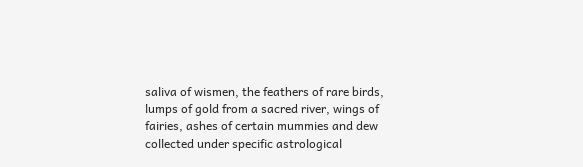saliva of wismen, the feathers of rare birds, lumps of gold from a sacred river, wings of fairies, ashes of certain mummies and dew collected under specific astrological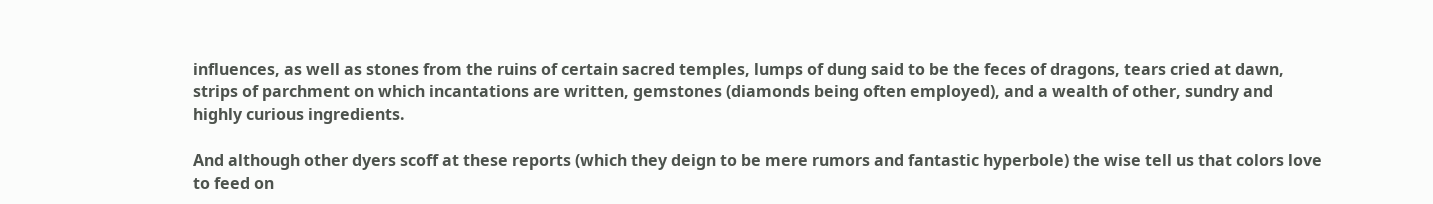influences, as well as stones from the ruins of certain sacred temples, lumps of dung said to be the feces of dragons, tears cried at dawn, strips of parchment on which incantations are written, gemstones (diamonds being often employed), and a wealth of other, sundry and highly curious ingredients.

And although other dyers scoff at these reports (which they deign to be mere rumors and fantastic hyperbole) the wise tell us that colors love to feed on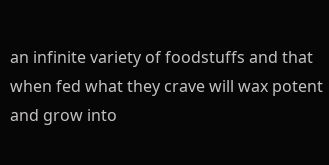an infinite variety of foodstuffs and that when fed what they crave will wax potent and grow into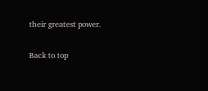their greatest power.

Back to top